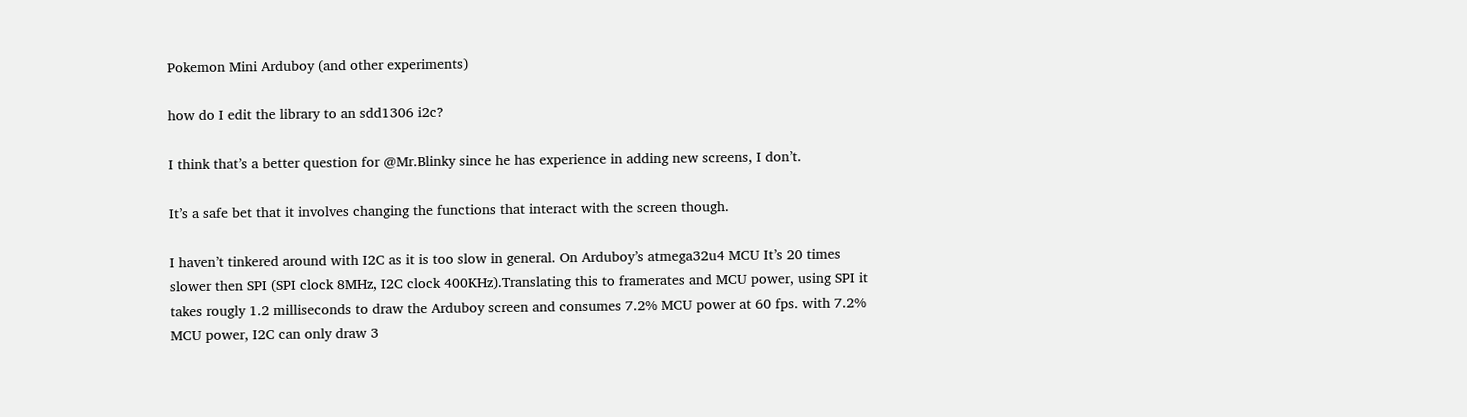Pokemon Mini Arduboy (and other experiments)

how do I edit the library to an sdd1306 i2c?

I think that’s a better question for @Mr.Blinky since he has experience in adding new screens, I don’t.

It’s a safe bet that it involves changing the functions that interact with the screen though.

I haven’t tinkered around with I2C as it is too slow in general. On Arduboy’s atmega32u4 MCU It’s 20 times slower then SPI (SPI clock 8MHz, I2C clock 400KHz).Translating this to framerates and MCU power, using SPI it takes rougly 1.2 milliseconds to draw the Arduboy screen and consumes 7.2% MCU power at 60 fps. with 7.2% MCU power, I2C can only draw 3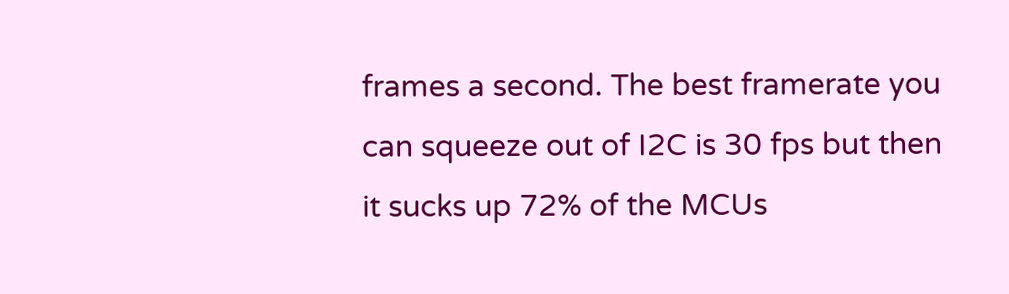frames a second. The best framerate you can squeeze out of I2C is 30 fps but then it sucks up 72% of the MCUs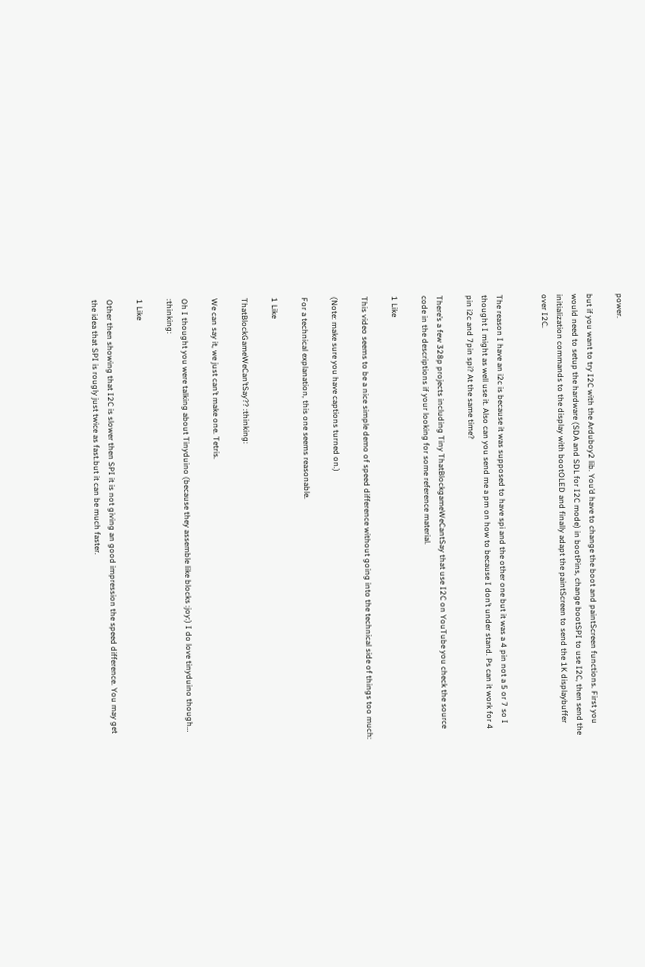power.

but if you want to try I2C with the Arduboy2 lib. You’d have to change the boot and paintScreen functions. First you would need to setup the hardware (SDA and SDL for I2C mode) in bootPins, change bootSPI to use I2C, then send the initialization commands to the display with bootOLED and finally adapt the paintScreen to send the 1K displaybuffer over I2C.


The reason I have an i2c is because it was supposed to have spi and the other one but it was a 4 pin not a 5 or 7 so I thought I might as well use it. Also can you send me a pm on how to because I don’t under stand. Ps can it work for 4 pin i2c and 7pin spi? At the same time?

There’s a few 328p projects including Tiny ThatBlockgameWeCantSay that use I2C on YouTube you check the source code in the descriptions if your looking for some reference material.

1 Like

This video seems to be a nice simple demo of speed difference without going into the technical side of things too much:

(Note: make sure you have captions turned on.)

For a technical explanation, this one seems reasonable.

1 Like

ThatBlockGameWeCan’tSay?? :thinking:

We can say it, we just can’t make one. Tetris.

Oh I thought you were talking about Tinyduino (because they assemble like blocks :joy:) I do love tinyduino though… :thinking:

1 Like

Other then showing that I2C is slower then SPI it is not giving an good impression the speed difference. You may get the idea that SPI is rougly just twice as fast.but it can be much faster.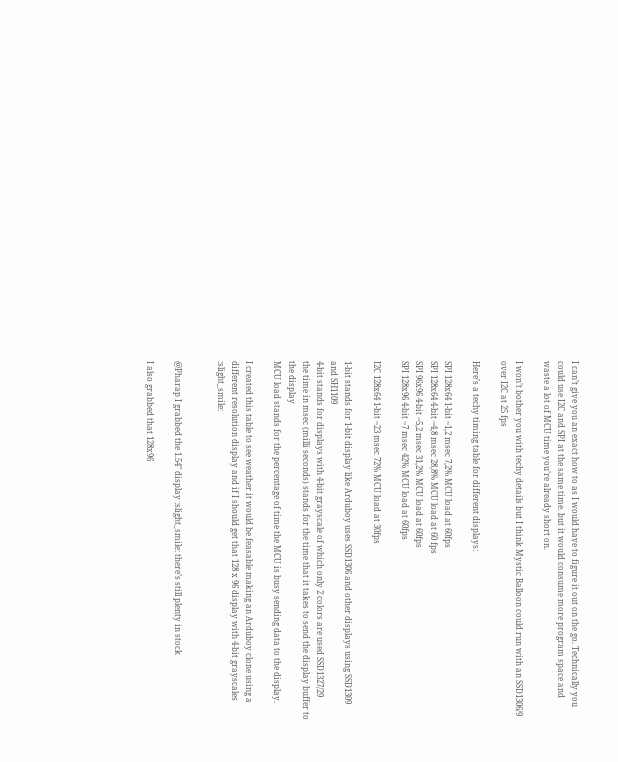I can’t give you an exact how to as I would have to figure it out on the go. Technically you could use I2C and SPI at the same time. but it would consume more program space and waste a lot of MCU time you’re already short on.

I won’t bother you with techy details but I think Mystic Balloon could run with an SSD1306/9 over I2C at 25 fps

Here’s a techy timing table for different displays:

SPI 128x64 1-bit ~1,2 msec 7,2% MCU load at 60fps
SPI 128x64 4-bit ~4,8 msec 28,8% MCU load at 60 fps
SPI 96x96 4-bit ~5,2 msec 31,2% MCU load at 60fps
SPI 128x96 4-bit ~7 msec 42% MCU load at 60fps

I2C 128x64 1-bit ~23 msec 72% MCU load at 30fps

1-bit stands for 1-bit display like Arduboy uses SSD1306 and other displays using SSD1309 and SH1109
4-bit stands for displays with 4-bit grayscale of which only 2 colors are used SSD1327/29
the time in msec (milli seconds) stands for the time that it takes to send the display buffer to the display
MCU load stands for the percentage of time the MCU is busy sending data to the display.

I created this table to see weather it would be feasable making an Arduboy clone using a different resolution display and if I should get that 128 x 96 display with 4-bit grayscales :slight_smile:


@Pharap I grabbed the 1.54" display :slight_smile: there’s still plenty in stock

I also grabbed that 128x96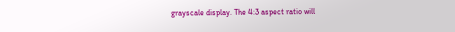grayscale display. The 4:3 aspect ratio will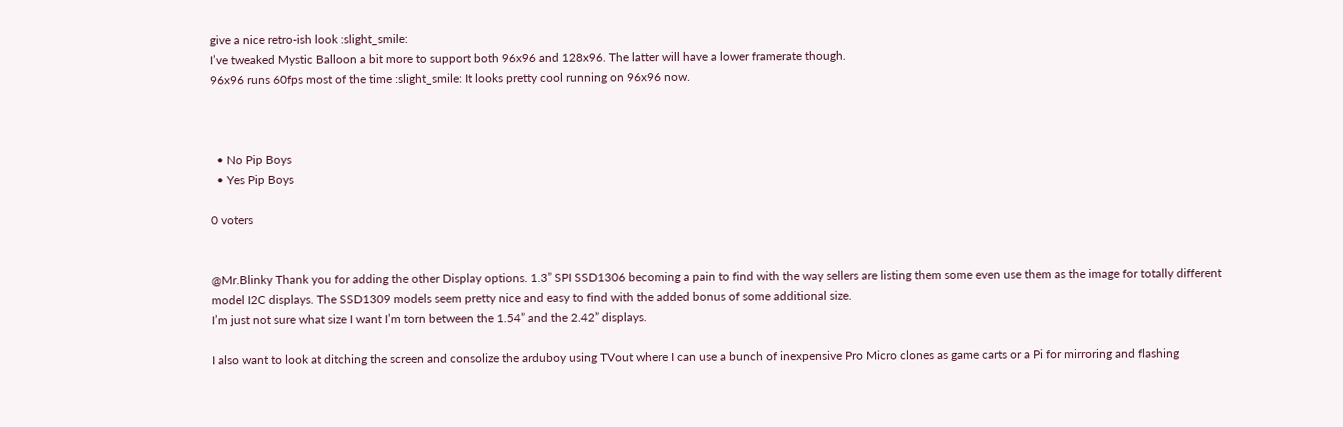give a nice retro-ish look :slight_smile:
I’ve tweaked Mystic Balloon a bit more to support both 96x96 and 128x96. The latter will have a lower framerate though.
96x96 runs 60fps most of the time :slight_smile: It looks pretty cool running on 96x96 now.



  • No Pip Boys
  • Yes Pip Boys

0 voters


@Mr.Blinky Thank you for adding the other Display options. 1.3” SPI SSD1306 becoming a pain to find with the way sellers are listing them some even use them as the image for totally different model I2C displays. The SSD1309 models seem pretty nice and easy to find with the added bonus of some additional size.
I’m just not sure what size I want I’m torn between the 1.54” and the 2.42” displays.

I also want to look at ditching the screen and consolize the arduboy using TVout where I can use a bunch of inexpensive Pro Micro clones as game carts or a Pi for mirroring and flashing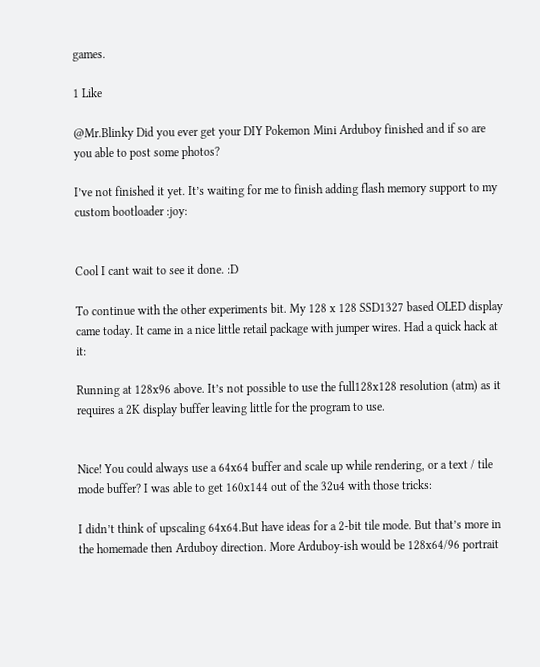games.

1 Like

@Mr.Blinky Did you ever get your DIY Pokemon Mini Arduboy finished and if so are you able to post some photos?

I’ve not finished it yet. It’s waiting for me to finish adding flash memory support to my custom bootloader :joy:


Cool I cant wait to see it done. :D

To continue with the other experiments bit. My 128 x 128 SSD1327 based OLED display came today. It came in a nice little retail package with jumper wires. Had a quick hack at it:

Running at 128x96 above. It’s not possible to use the full128x128 resolution (atm) as it requires a 2K display buffer leaving little for the program to use.


Nice! You could always use a 64x64 buffer and scale up while rendering, or a text / tile mode buffer? I was able to get 160x144 out of the 32u4 with those tricks:

I didn’t think of upscaling 64x64.But have ideas for a 2-bit tile mode. But that’s more in the homemade then Arduboy direction. More Arduboy-ish would be 128x64/96 portrait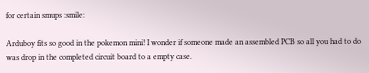for certain smups :smile:

Arduboy fits so good in the pokemon mini! I wonder if someone made an assembled PCB so all you had to do was drop in the completed circuit board to a empty case.